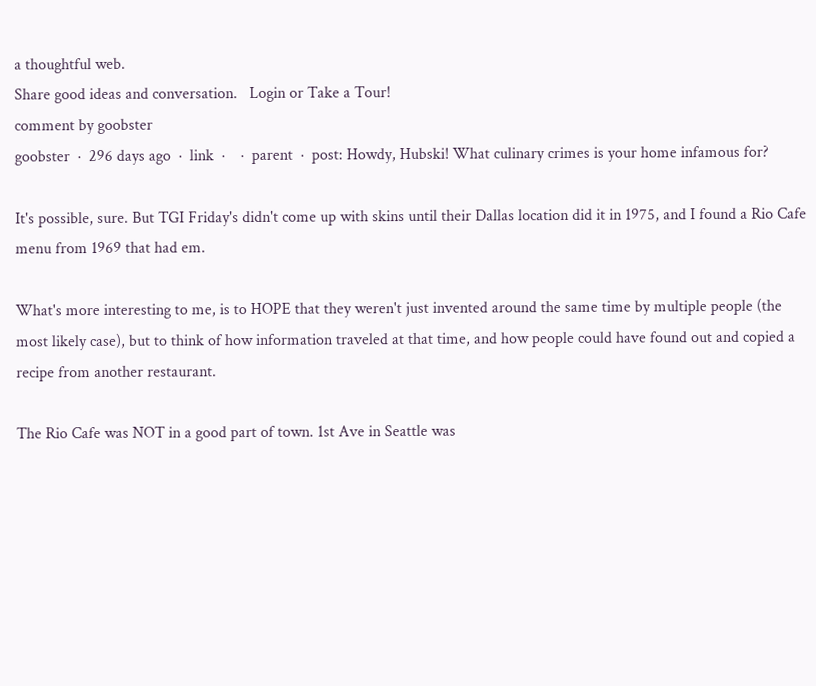a thoughtful web.
Share good ideas and conversation.   Login or Take a Tour!
comment by goobster
goobster  ·  296 days ago  ·  link  ·    ·  parent  ·  post: Howdy, Hubski! What culinary crimes is your home infamous for?

It's possible, sure. But TGI Friday's didn't come up with skins until their Dallas location did it in 1975, and I found a Rio Cafe menu from 1969 that had em.

What's more interesting to me, is to HOPE that they weren't just invented around the same time by multiple people (the most likely case), but to think of how information traveled at that time, and how people could have found out and copied a recipe from another restaurant.

The Rio Cafe was NOT in a good part of town. 1st Ave in Seattle was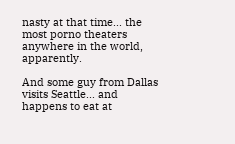nasty at that time... the most porno theaters anywhere in the world, apparently.

And some guy from Dallas visits Seattle... and happens to eat at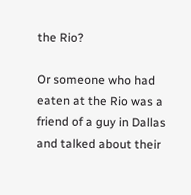the Rio?

Or someone who had eaten at the Rio was a friend of a guy in Dallas and talked about their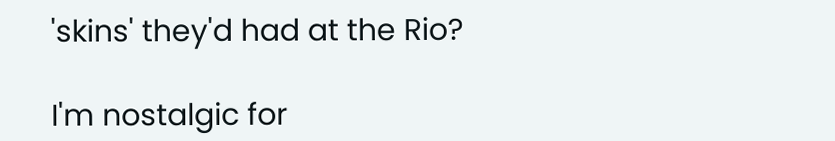'skins' they'd had at the Rio?

I'm nostalgic for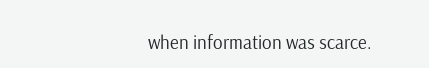when information was scarce.